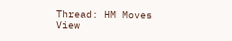Thread: HM Moves
View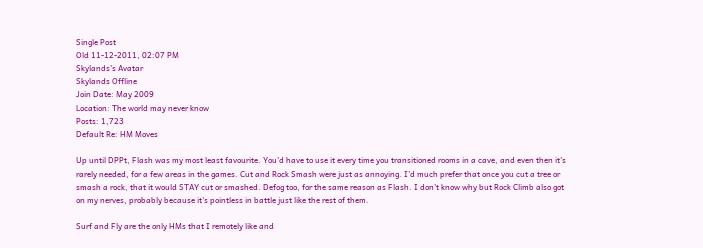Single Post
Old 11-12-2011, 02:07 PM
Skylands's Avatar
Skylands Offline
Join Date: May 2009
Location: The world may never know
Posts: 1,723
Default Re: HM Moves

Up until DPPt, Flash was my most least favourite. You'd have to use it every time you transitioned rooms in a cave, and even then it's rarely needed, for a few areas in the games. Cut and Rock Smash were just as annoying. I'd much prefer that once you cut a tree or smash a rock, that it would STAY cut or smashed. Defog too, for the same reason as Flash. I don't know why but Rock Climb also got on my nerves, probably because it's pointless in battle just like the rest of them.

Surf and Fly are the only HMs that I remotely like and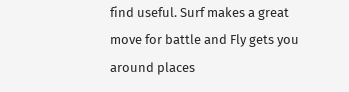find useful. Surf makes a great move for battle and Fly gets you around places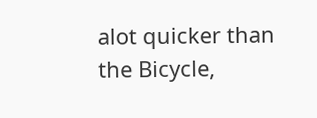alot quicker than the Bicycle,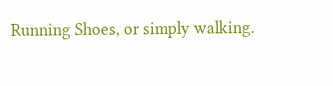Running Shoes, or simply walking.